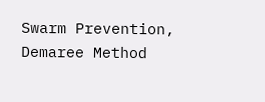Swarm Prevention, Demaree Method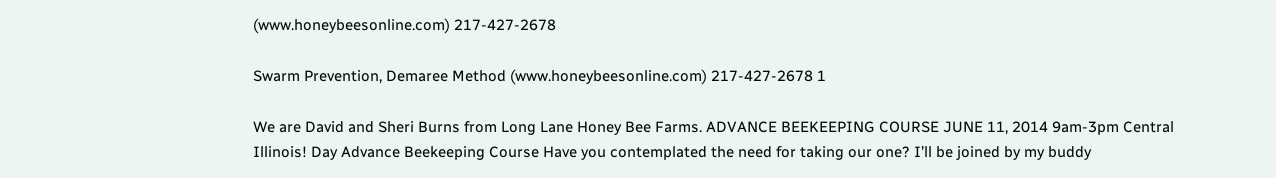(www.honeybeesonline.com) 217-427-2678

Swarm Prevention, Demaree Method (www.honeybeesonline.com) 217-427-2678 1

We are David and Sheri Burns from Long Lane Honey Bee Farms. ADVANCE BEEKEEPING COURSE JUNE 11, 2014 9am-3pm Central Illinois! Day Advance Beekeeping Course Have you contemplated the need for taking our one? I’ll be joined by my buddy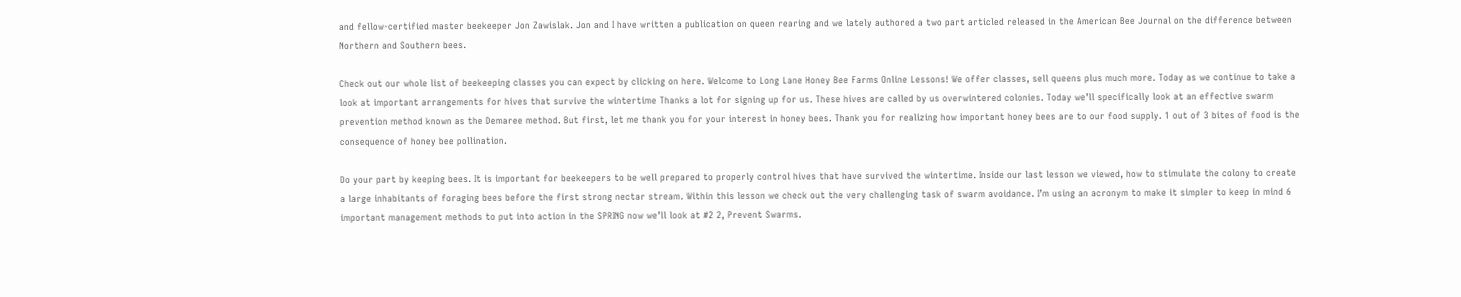and fellow-certified master beekeeper Jon Zawislak. Jon and I have written a publication on queen rearing and we lately authored a two part articled released in the American Bee Journal on the difference between Northern and Southern bees.

Check out our whole list of beekeeping classes you can expect by clicking on here. Welcome to Long Lane Honey Bee Farms Online Lessons! We offer classes, sell queens plus much more. Today as we continue to take a look at important arrangements for hives that survive the wintertime Thanks a lot for signing up for us. These hives are called by us overwintered colonies. Today we’ll specifically look at an effective swarm prevention method known as the Demaree method. But first, let me thank you for your interest in honey bees. Thank you for realizing how important honey bees are to our food supply. 1 out of 3 bites of food is the consequence of honey bee pollination.

Do your part by keeping bees. It is important for beekeepers to be well prepared to properly control hives that have survived the wintertime. Inside our last lesson we viewed, how to stimulate the colony to create a large inhabitants of foraging bees before the first strong nectar stream. Within this lesson we check out the very challenging task of swarm avoidance. I’m using an acronym to make it simpler to keep in mind 6 important management methods to put into action in the SPRING now we’ll look at #2 2, Prevent Swarms.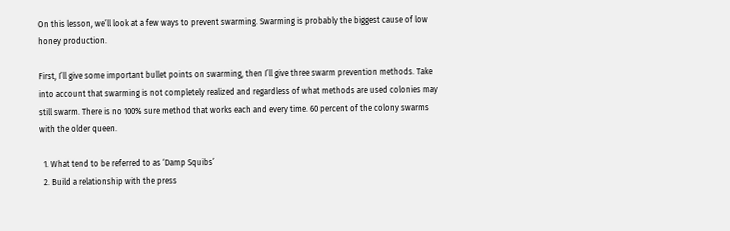On this lesson, we’ll look at a few ways to prevent swarming. Swarming is probably the biggest cause of low honey production.

First, I’ll give some important bullet points on swarming, then I’ll give three swarm prevention methods. Take into account that swarming is not completely realized and regardless of what methods are used colonies may still swarm. There is no 100% sure method that works each and every time. 60 percent of the colony swarms with the older queen.

  1. What tend to be referred to as ‘Damp Squibs’
  2. Build a relationship with the press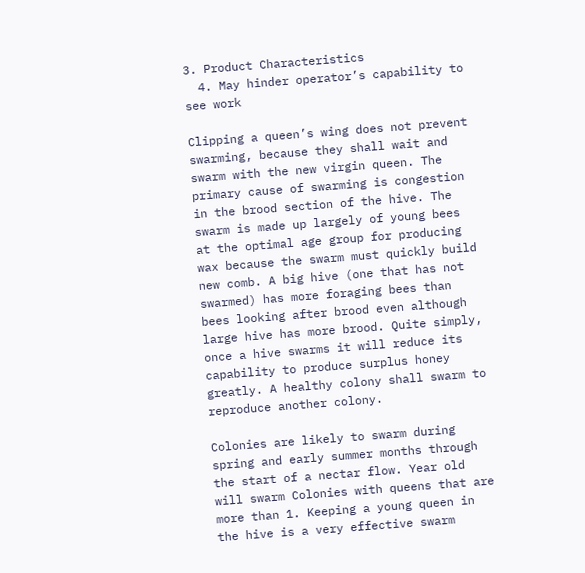3. Product Characteristics
  4. May hinder operator’s capability to see work

Clipping a queen’s wing does not prevent swarming, because they shall wait and swarm with the new virgin queen. The primary cause of swarming is congestion in the brood section of the hive. The swarm is made up largely of young bees at the optimal age group for producing wax because the swarm must quickly build new comb. A big hive (one that has not swarmed) has more foraging bees than bees looking after brood even although large hive has more brood. Quite simply, once a hive swarms it will reduce its capability to produce surplus honey greatly. A healthy colony shall swarm to reproduce another colony.

Colonies are likely to swarm during spring and early summer months through the start of a nectar flow. Year old will swarm Colonies with queens that are more than 1. Keeping a young queen in the hive is a very effective swarm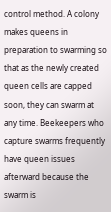control method. A colony makes queens in preparation to swarming so that as the newly created queen cells are capped soon, they can swarm at any time. Beekeepers who capture swarms frequently have queen issues afterward because the swarm is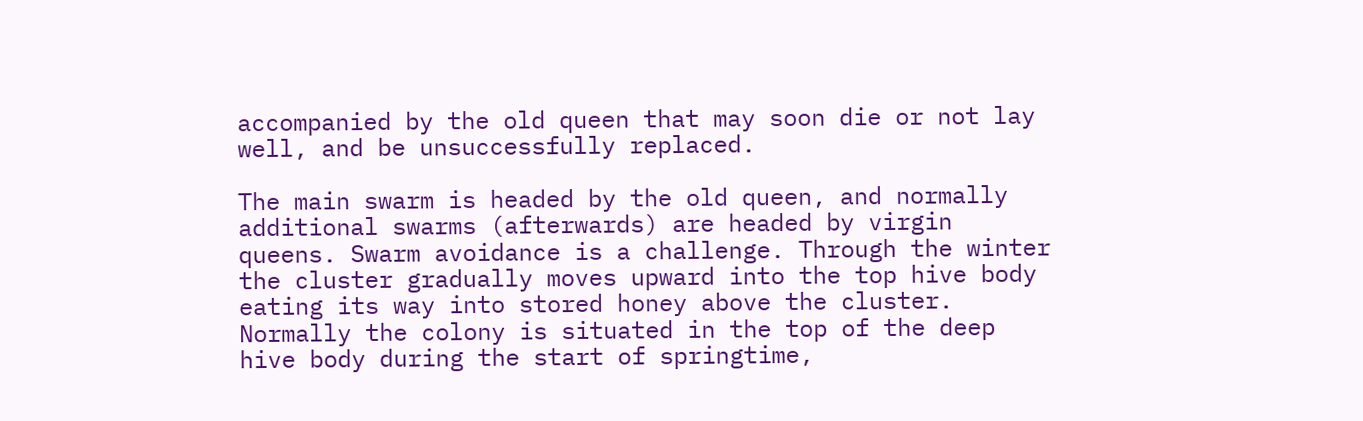accompanied by the old queen that may soon die or not lay well, and be unsuccessfully replaced.

The main swarm is headed by the old queen, and normally additional swarms (afterwards) are headed by virgin queens. Swarm avoidance is a challenge. Through the winter the cluster gradually moves upward into the top hive body eating its way into stored honey above the cluster. Normally the colony is situated in the top of the deep hive body during the start of springtime,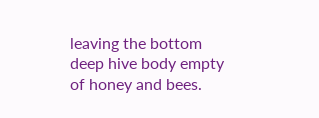leaving the bottom deep hive body empty of honey and bees.